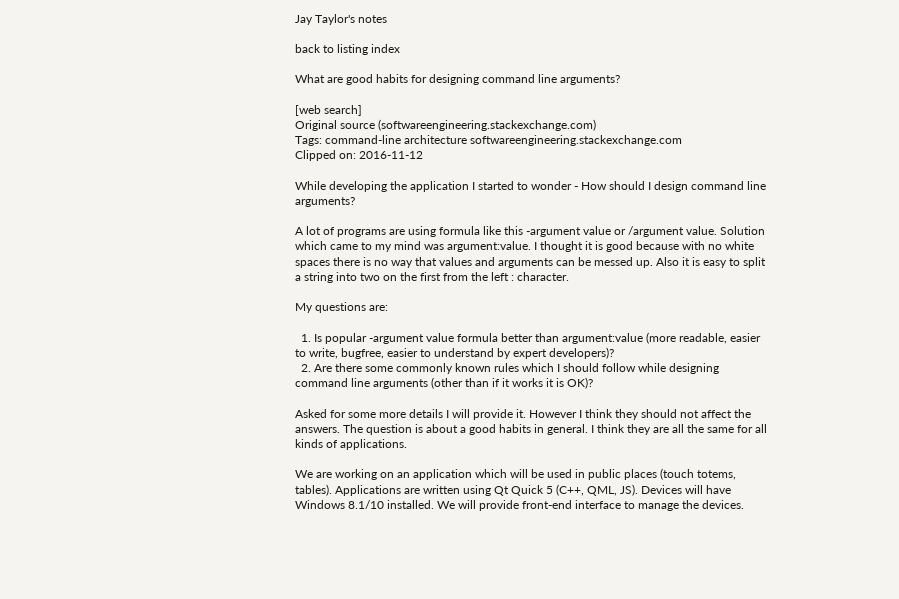Jay Taylor's notes

back to listing index

What are good habits for designing command line arguments?

[web search]
Original source (softwareengineering.stackexchange.com)
Tags: command-line architecture softwareengineering.stackexchange.com
Clipped on: 2016-11-12

While developing the application I started to wonder - How should I design command line arguments?

A lot of programs are using formula like this -argument value or /argument value. Solution which came to my mind was argument:value. I thought it is good because with no white spaces there is no way that values and arguments can be messed up. Also it is easy to split a string into two on the first from the left : character.

My questions are:

  1. Is popular -argument value formula better than argument:value (more readable, easier to write, bugfree, easier to understand by expert developers)?
  2. Are there some commonly known rules which I should follow while designing command line arguments (other than if it works it is OK)?

Asked for some more details I will provide it. However I think they should not affect the answers. The question is about a good habits in general. I think they are all the same for all kinds of applications.

We are working on an application which will be used in public places (touch totems, tables). Applications are written using Qt Quick 5 (C++, QML, JS). Devices will have Windows 8.1/10 installed. We will provide front-end interface to manage the devices.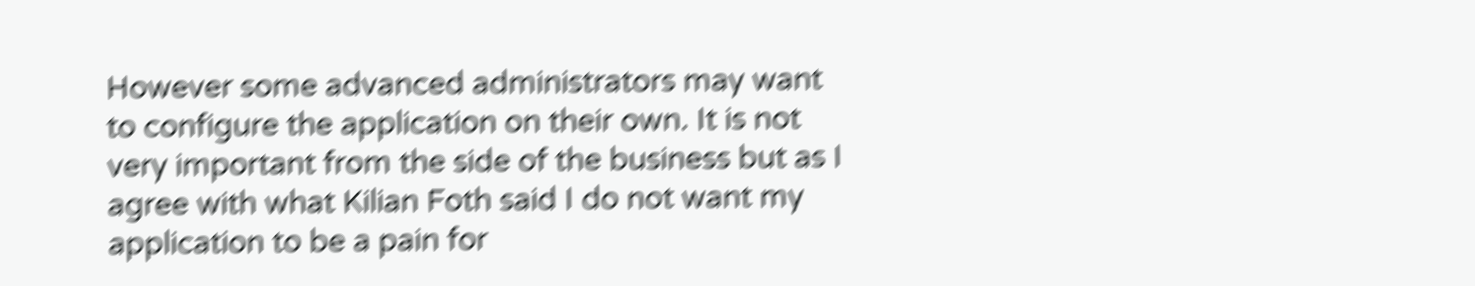However some advanced administrators may want to configure the application on their own. It is not very important from the side of the business but as I agree with what Kilian Foth said I do not want my application to be a pain for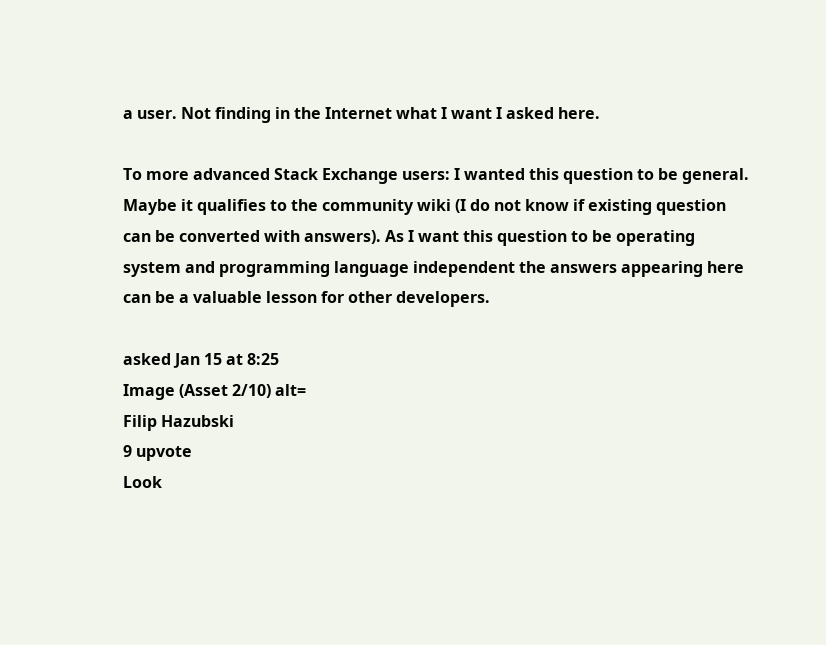a user. Not finding in the Internet what I want I asked here.

To more advanced Stack Exchange users: I wanted this question to be general. Maybe it qualifies to the community wiki (I do not know if existing question can be converted with answers). As I want this question to be operating system and programming language independent the answers appearing here can be a valuable lesson for other developers.

asked Jan 15 at 8:25
Image (Asset 2/10) alt=
Filip Hazubski
9 upvote
Look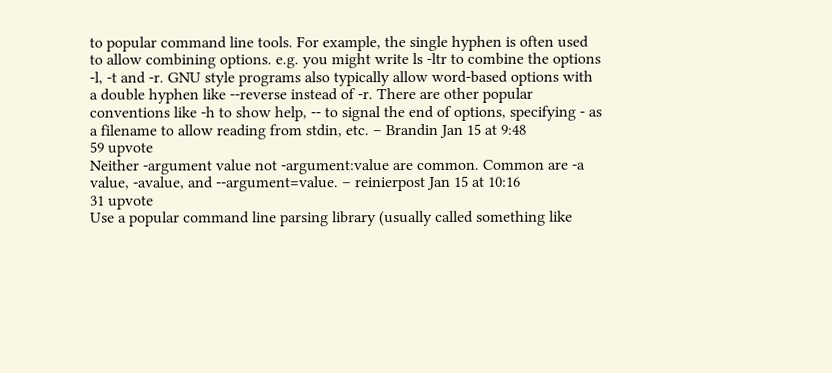to popular command line tools. For example, the single hyphen is often used to allow combining options. e.g. you might write ls -ltr to combine the options -l, -t and -r. GNU style programs also typically allow word-based options with a double hyphen like --reverse instead of -r. There are other popular conventions like -h to show help, -- to signal the end of options, specifying - as a filename to allow reading from stdin, etc. – Brandin Jan 15 at 9:48
59 upvote
Neither -argument value not -argument:value are common. Common are -a value, -avalue, and --argument=value. – reinierpost Jan 15 at 10:16
31 upvote
Use a popular command line parsing library (usually called something like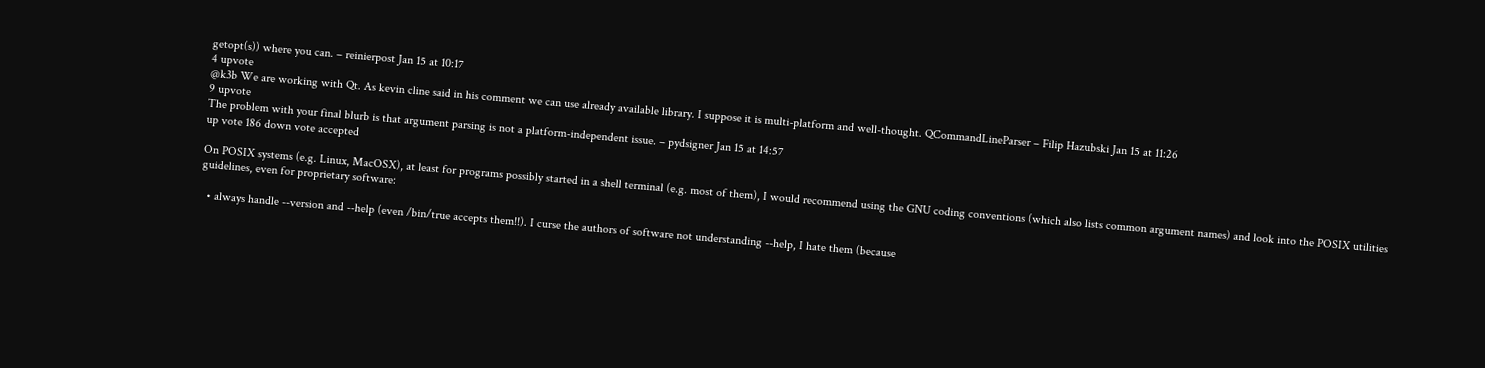getopt(s)) where you can. – reinierpost Jan 15 at 10:17
4 upvote
@k3b We are working with Qt. As kevin cline said in his comment we can use already available library. I suppose it is multi-platform and well-thought. QCommandLineParser – Filip Hazubski Jan 15 at 11:26
9 upvote
The problem with your final blurb is that argument parsing is not a platform-independent issue. – pydsigner Jan 15 at 14:57
up vote 186 down vote accepted

On POSIX systems (e.g. Linux, MacOSX), at least for programs possibly started in a shell terminal (e.g. most of them), I would recommend using the GNU coding conventions (which also lists common argument names) and look into the POSIX utilities guidelines, even for proprietary software:

  • always handle --version and --help (even /bin/true accepts them!!). I curse the authors of software not understanding --help, I hate them (because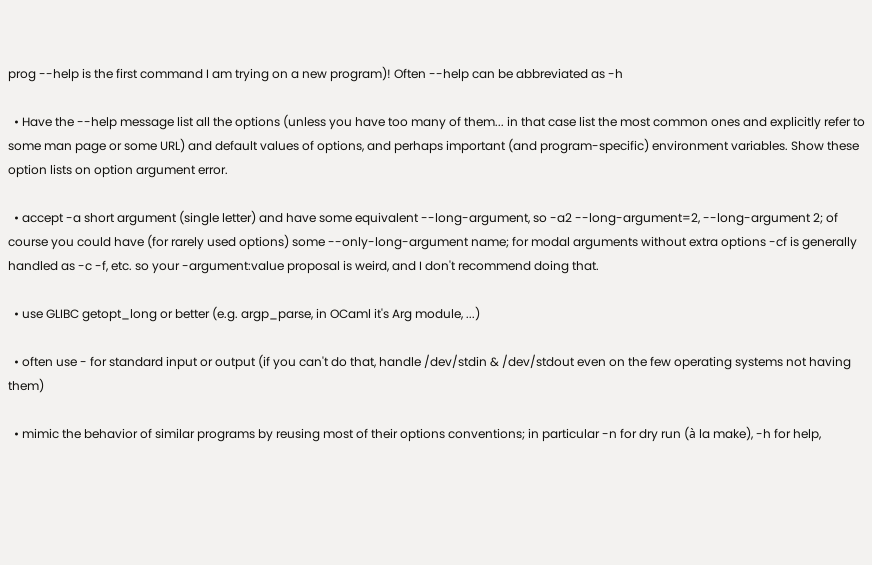prog --help is the first command I am trying on a new program)! Often --help can be abbreviated as -h

  • Have the --help message list all the options (unless you have too many of them... in that case list the most common ones and explicitly refer to some man page or some URL) and default values of options, and perhaps important (and program-specific) environment variables. Show these option lists on option argument error.

  • accept -a short argument (single letter) and have some equivalent --long-argument, so -a2 --long-argument=2, --long-argument 2; of course you could have (for rarely used options) some --only-long-argument name; for modal arguments without extra options -cf is generally handled as -c -f, etc. so your -argument:value proposal is weird, and I don't recommend doing that.

  • use GLIBC getopt_long or better (e.g. argp_parse, in OCaml it's Arg module, ...)

  • often use - for standard input or output (if you can't do that, handle /dev/stdin & /dev/stdout even on the few operating systems not having them)

  • mimic the behavior of similar programs by reusing most of their options conventions; in particular -n for dry run (à la make), -h for help,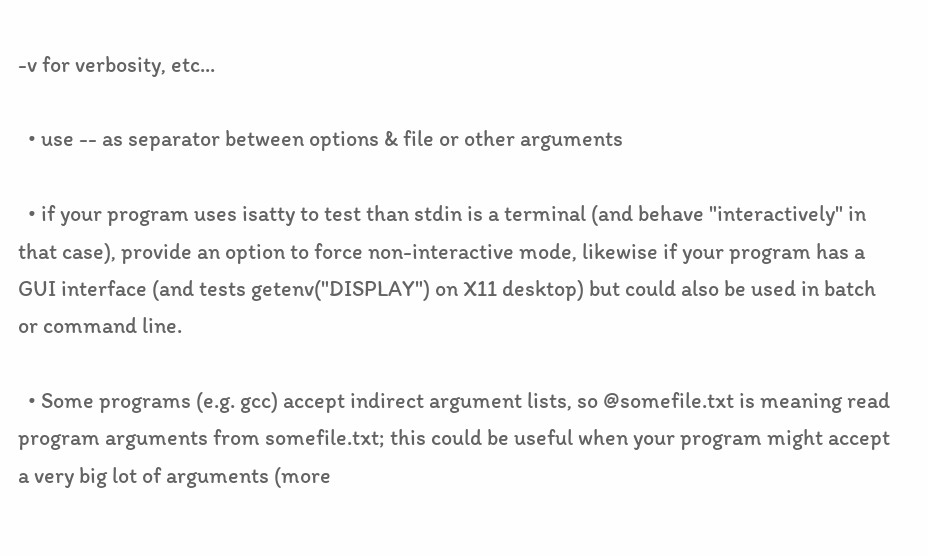-v for verbosity, etc...

  • use -- as separator between options & file or other arguments

  • if your program uses isatty to test than stdin is a terminal (and behave "interactively" in that case), provide an option to force non-interactive mode, likewise if your program has a GUI interface (and tests getenv("DISPLAY") on X11 desktop) but could also be used in batch or command line.

  • Some programs (e.g. gcc) accept indirect argument lists, so @somefile.txt is meaning read program arguments from somefile.txt; this could be useful when your program might accept a very big lot of arguments (more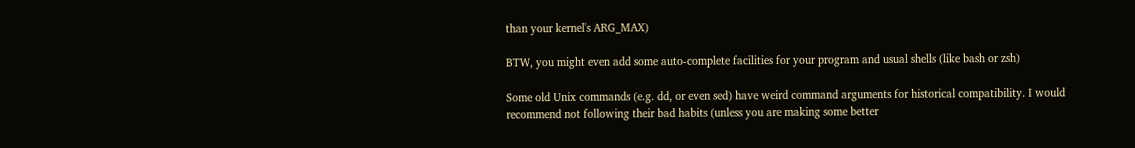than your kernel's ARG_MAX)

BTW, you might even add some auto-complete facilities for your program and usual shells (like bash or zsh)

Some old Unix commands (e.g. dd, or even sed) have weird command arguments for historical compatibility. I would recommend not following their bad habits (unless you are making some better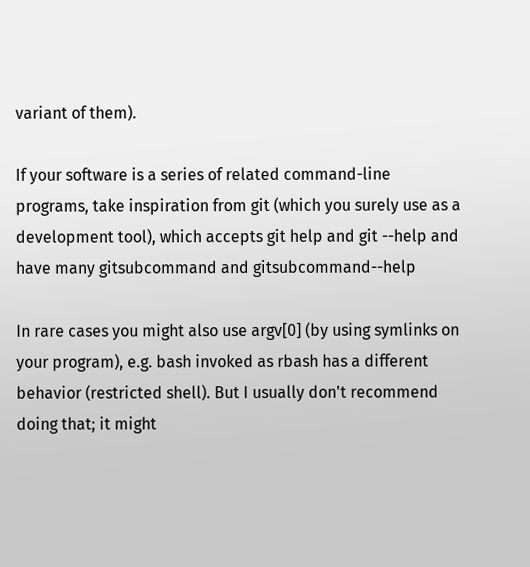variant of them).

If your software is a series of related command-line programs, take inspiration from git (which you surely use as a development tool), which accepts git help and git --help and have many gitsubcommand and gitsubcommand--help

In rare cases you might also use argv[0] (by using symlinks on your program), e.g. bash invoked as rbash has a different behavior (restricted shell). But I usually don't recommend doing that; it might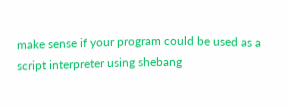make sense if your program could be used as a script interpreter using shebang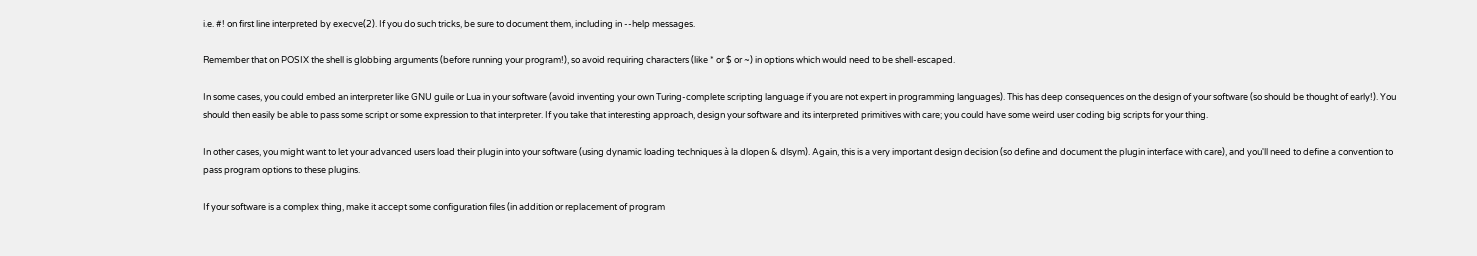i.e. #! on first line interpreted by execve(2). If you do such tricks, be sure to document them, including in --help messages.

Remember that on POSIX the shell is globbing arguments (before running your program!), so avoid requiring characters (like * or $ or ~) in options which would need to be shell-escaped.

In some cases, you could embed an interpreter like GNU guile or Lua in your software (avoid inventing your own Turing-complete scripting language if you are not expert in programming languages). This has deep consequences on the design of your software (so should be thought of early!). You should then easily be able to pass some script or some expression to that interpreter. If you take that interesting approach, design your software and its interpreted primitives with care; you could have some weird user coding big scripts for your thing.

In other cases, you might want to let your advanced users load their plugin into your software (using dynamic loading techniques à la dlopen & dlsym). Again, this is a very important design decision (so define and document the plugin interface with care), and you'll need to define a convention to pass program options to these plugins.

If your software is a complex thing, make it accept some configuration files (in addition or replacement of program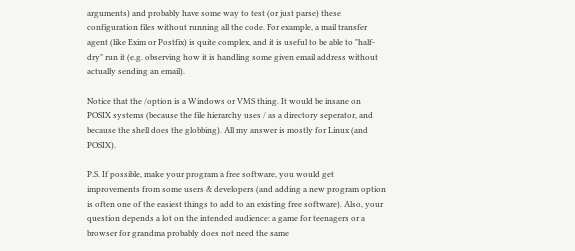arguments) and probably have some way to test (or just parse) these configuration files without running all the code. For example, a mail transfer agent (like Exim or Postfix) is quite complex, and it is useful to be able to "half-dry" run it (e.g. observing how it is handling some given email address without actually sending an email).

Notice that the /option is a Windows or VMS thing. It would be insane on POSIX systems (because the file hierarchy uses / as a directory seperator, and because the shell does the globbing). All my answer is mostly for Linux (and POSIX).

P.S. If possible, make your program a free software, you would get improvements from some users & developers (and adding a new program option is often one of the easiest things to add to an existing free software). Also, your question depends a lot on the intended audience: a game for teenagers or a browser for grandma probably does not need the same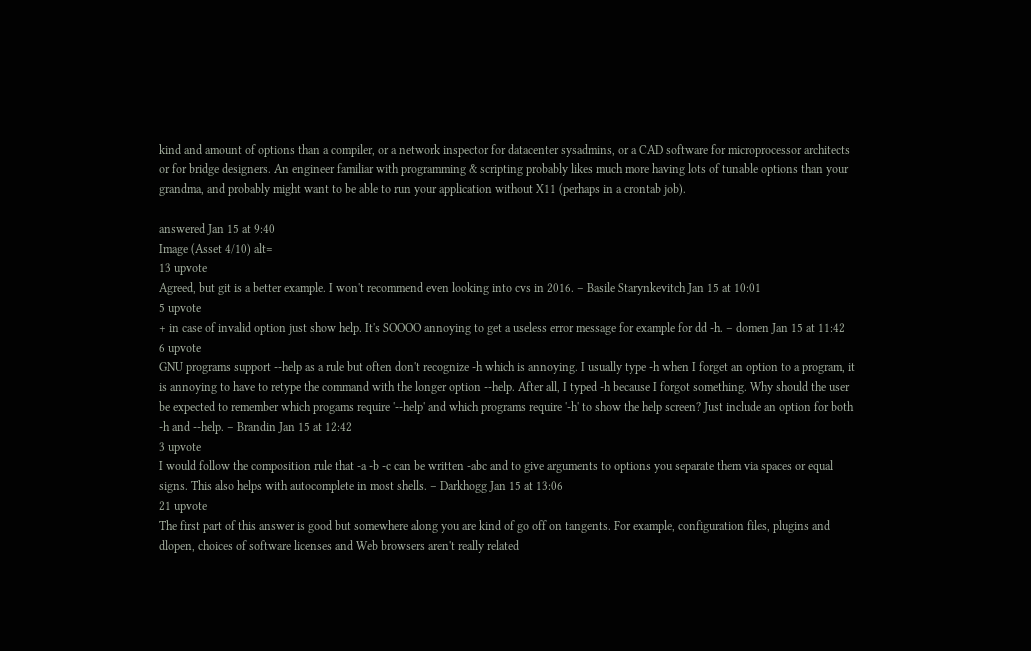kind and amount of options than a compiler, or a network inspector for datacenter sysadmins, or a CAD software for microprocessor architects or for bridge designers. An engineer familiar with programming & scripting probably likes much more having lots of tunable options than your grandma, and probably might want to be able to run your application without X11 (perhaps in a crontab job).

answered Jan 15 at 9:40
Image (Asset 4/10) alt=
13 upvote
Agreed, but git is a better example. I won't recommend even looking into cvs in 2016. – Basile Starynkevitch Jan 15 at 10:01
5 upvote
+ in case of invalid option just show help. It's SOOOO annoying to get a useless error message for example for dd -h. – domen Jan 15 at 11:42
6 upvote
GNU programs support --help as a rule but often don't recognize -h which is annoying. I usually type -h when I forget an option to a program, it is annoying to have to retype the command with the longer option --help. After all, I typed -h because I forgot something. Why should the user be expected to remember which progams require '--help' and which programs require '-h' to show the help screen? Just include an option for both -h and --help. – Brandin Jan 15 at 12:42
3 upvote
I would follow the composition rule that -a -b -c can be written -abc and to give arguments to options you separate them via spaces or equal signs. This also helps with autocomplete in most shells. – Darkhogg Jan 15 at 13:06
21 upvote
The first part of this answer is good but somewhere along you are kind of go off on tangents. For example, configuration files, plugins and dlopen, choices of software licenses and Web browsers aren't really related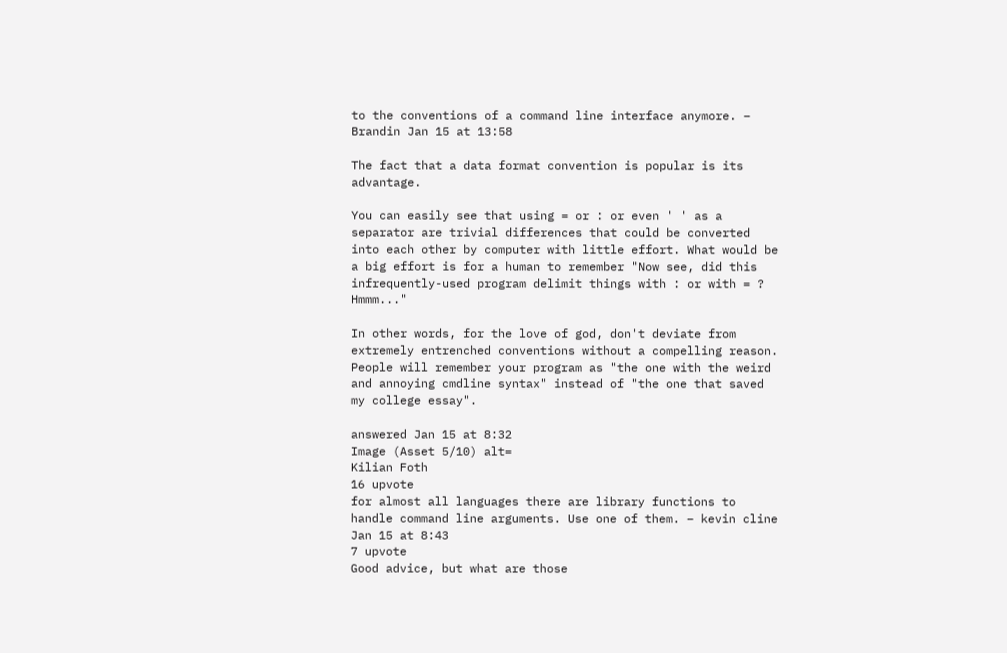to the conventions of a command line interface anymore. – Brandin Jan 15 at 13:58

The fact that a data format convention is popular is its advantage.

You can easily see that using = or : or even ' ' as a separator are trivial differences that could be converted into each other by computer with little effort. What would be a big effort is for a human to remember "Now see, did this infrequently-used program delimit things with : or with = ? Hmmm..."

In other words, for the love of god, don't deviate from extremely entrenched conventions without a compelling reason. People will remember your program as "the one with the weird and annoying cmdline syntax" instead of "the one that saved my college essay".

answered Jan 15 at 8:32
Image (Asset 5/10) alt=
Kilian Foth
16 upvote
for almost all languages there are library functions to handle command line arguments. Use one of them. – kevin cline Jan 15 at 8:43
7 upvote
Good advice, but what are those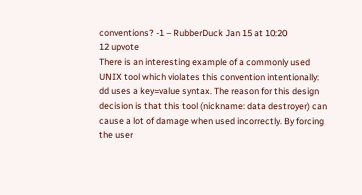conventions? -1 – RubberDuck Jan 15 at 10:20
12 upvote
There is an interesting example of a commonly used UNIX tool which violates this convention intentionally: dd uses a key=value syntax. The reason for this design decision is that this tool (nickname: data destroyer) can cause a lot of damage when used incorrectly. By forcing the user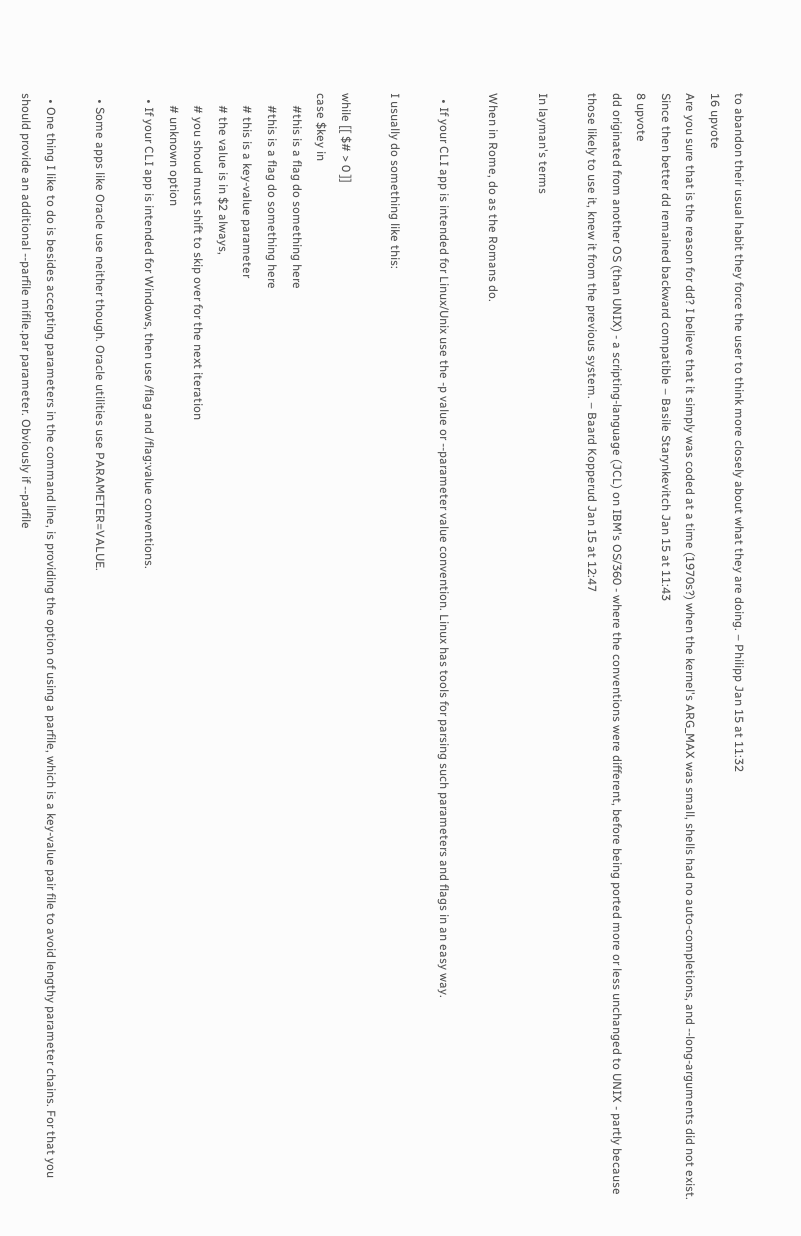to abandon their usual habit they force the user to think more closely about what they are doing. – Philipp Jan 15 at 11:32
16 upvote
Are you sure that is the reason for dd? I believe that it simply was coded at a time (1970s?) when the kernel's ARG_MAX was small, shells had no auto-completions, and --long-arguments did not exist. Since then better dd remained backward compatible – Basile Starynkevitch Jan 15 at 11:43
8 upvote
dd originated from another OS (than UNIX) - a scripting-language (JCL) on IBM's OS/360 - where the conventions were different, before being ported more or less unchanged to UNIX - partly because those likely to use it, knew it from the previous system. – Baard Kopperud Jan 15 at 12:47

In layman's terms

When in Rome, do as the Romans do.

  • If your CLI app is intended for Linux/Unix use the -p value or --parameter value convention. Linux has tools for parsing such parameters and flags in an easy way.

I usually do something like this:

while [[ $# > 0 ]]
case $key in
    #this is a flag do something here
    #this is a flag do something here
    # this is a key-value parameter
    # the value is in $2 always,
    # you shoud must shift to skip over for the next iteration
    # unknown option
  • If your CLI app is intended for Windows, then use /flag and /flag:value conventions.

  • Some apps like Oracle use neither though. Oracle utilities use PARAMETER=VALUE.

  • One thing I like to do is besides accepting parameters in the command line, is providing the option of using a parfile, which is a key-value pair file to avoid lengthy parameter chains. For that you should provide an additional --parfile mifile.par parameter. Obviously if --parfile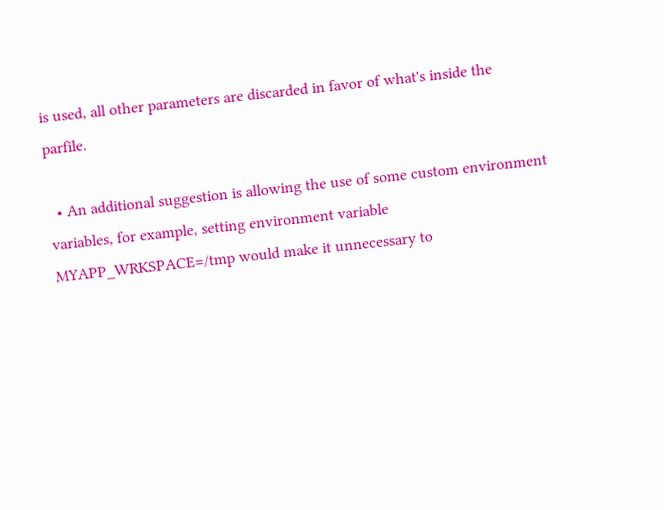is used, all other parameters are discarded in favor of what's inside the parfile.

  • An additional suggestion is allowing the use of some custom environment variables, for example, setting environment variable MYAPP_WRKSPACE=/tmp would make it unnecessary to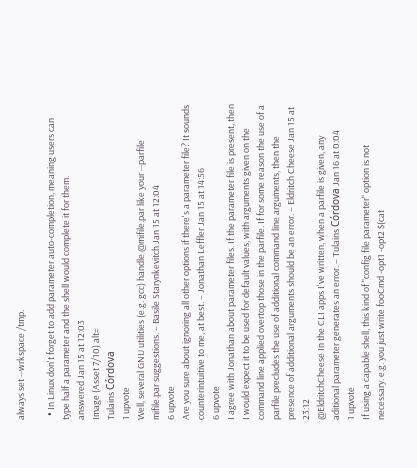always set --wrkspace /tmp.

  • In Linux don't forget to add parameter auto-completion, meaning users can type half a parameter and the shell would complete it for them.
answered Jan 15 at 12:03
Image (Asset 7/10) alt=
Tulains Córdova
1 upvote
Well, several GNU utilities (e.g. gcc) handle @mifile.par like your --parfile mifile.par suggestions. – Basile Starynkevitch Jan 15 at 12:04
6 upvote
Are you sure about ignoring all other options if there's a parameter file? It sounds counterintuitive to me, at best. – Jonathan Leffler Jan 15 at 14:56
6 upvote
I agree with Jonathan about parameter files. If the parameter file is present, then I would expect it to be used for default values, with arguments given on the command line applied overtop those in the parfile. If for some reason the use of a parfile precludes the use of additional command line arguments, then the presence of additional arguments should be an error. – Eldritch Cheese Jan 15 at 23:12
@EldritchCheese In the CLI apps I've written, when a parfile is given, any aditional parameter generates an error. – Tulains Córdova Jan 16 at 0:04
1 upvote
If using a capable shell, this kind of "config file parameter" option is not necessary. e.g. you just write fooCmd -opt1 -opt2 $(cat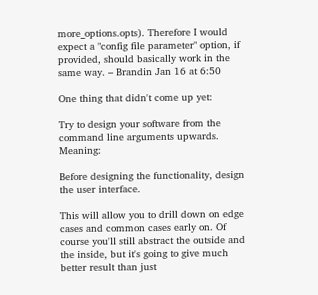more_options.opts). Therefore I would expect a "config file parameter" option, if provided, should basically work in the same way. – Brandin Jan 16 at 6:50

One thing that didn't come up yet:

Try to design your software from the command line arguments upwards. Meaning:

Before designing the functionality, design the user interface.

This will allow you to drill down on edge cases and common cases early on. Of course you'll still abstract the outside and the inside, but it's going to give much better result than just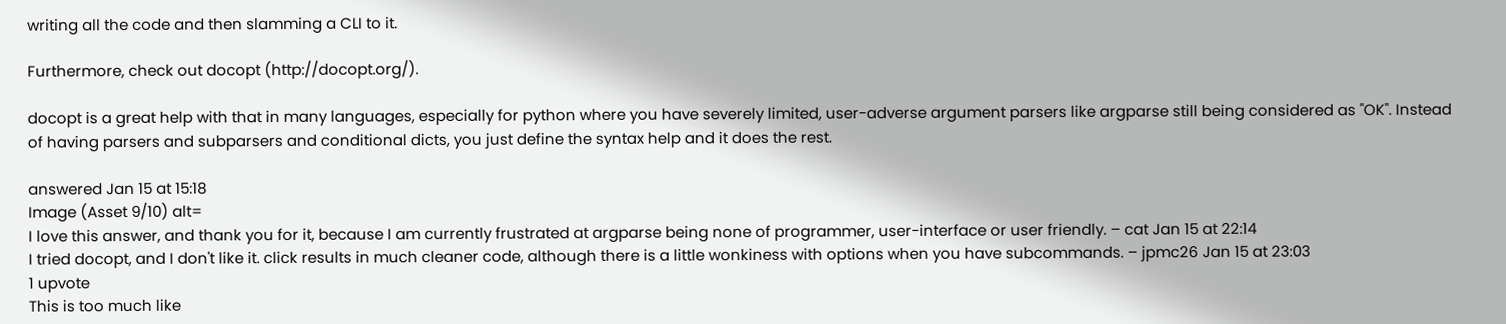writing all the code and then slamming a CLI to it.

Furthermore, check out docopt (http://docopt.org/).

docopt is a great help with that in many languages, especially for python where you have severely limited, user-adverse argument parsers like argparse still being considered as "OK". Instead of having parsers and subparsers and conditional dicts, you just define the syntax help and it does the rest.

answered Jan 15 at 15:18
Image (Asset 9/10) alt=
I love this answer, and thank you for it, because I am currently frustrated at argparse being none of programmer, user-interface or user friendly. – cat Jan 15 at 22:14
I tried docopt, and I don't like it. click results in much cleaner code, although there is a little wonkiness with options when you have subcommands. – jpmc26 Jan 15 at 23:03
1 upvote
This is too much like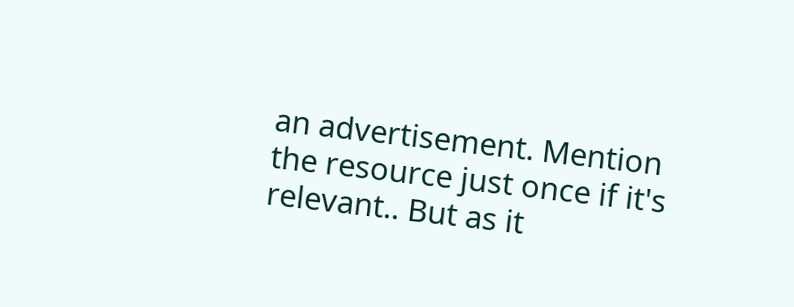an advertisement. Mention the resource just once if it's relevant.. But as it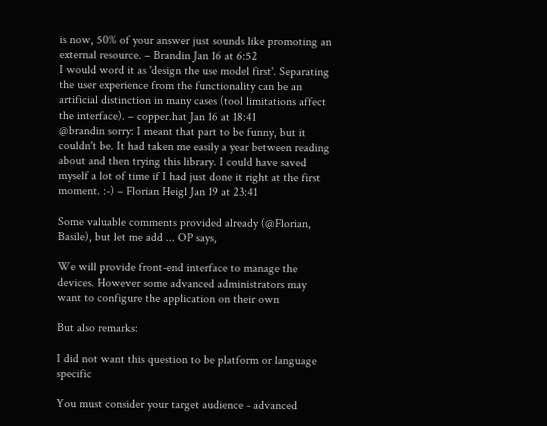is now, 50% of your answer just sounds like promoting an external resource. – Brandin Jan 16 at 6:52
I would word it as 'design the use model first'. Separating the user experience from the functionality can be an artificial distinction in many cases (tool limitations affect the interface). – copper.hat Jan 16 at 18:41
@brandin sorry: I meant that part to be funny, but it couldn't be. It had taken me easily a year between reading about and then trying this library. I could have saved myself a lot of time if I had just done it right at the first moment. :-) – Florian Heigl Jan 19 at 23:41

Some valuable comments provided already (@Florian, Basile), but let me add ... OP says,

We will provide front-end interface to manage the devices. However some advanced administrators may want to configure the application on their own

But also remarks:

I did not want this question to be platform or language specific

You must consider your target audience - advanced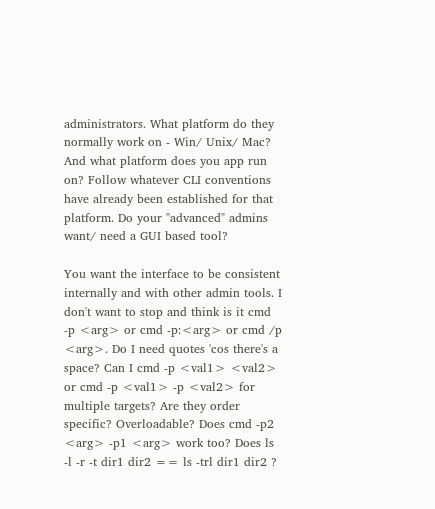administrators. What platform do they normally work on - Win/ Unix/ Mac? And what platform does you app run on? Follow whatever CLI conventions have already been established for that platform. Do your "advanced" admins want/ need a GUI based tool?

You want the interface to be consistent internally and with other admin tools. I don't want to stop and think is it cmd -p <arg> or cmd -p:<arg> or cmd /p <arg>. Do I need quotes 'cos there's a space? Can I cmd -p <val1> <val2> or cmd -p <val1> -p <val2> for multiple targets? Are they order specific? Overloadable? Does cmd -p2 <arg> -p1 <arg> work too? Does ls -l -r -t dir1 dir2 == ls -trl dir1 dir2 ?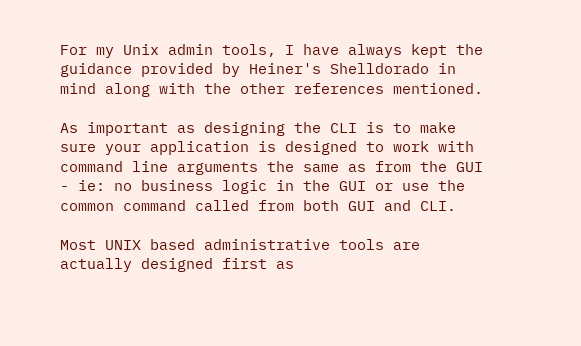For my Unix admin tools, I have always kept the guidance provided by Heiner's Shelldorado in mind along with the other references mentioned.

As important as designing the CLI is to make sure your application is designed to work with command line arguments the same as from the GUI - ie: no business logic in the GUI or use the common command called from both GUI and CLI.

Most UNIX based administrative tools are actually designed first as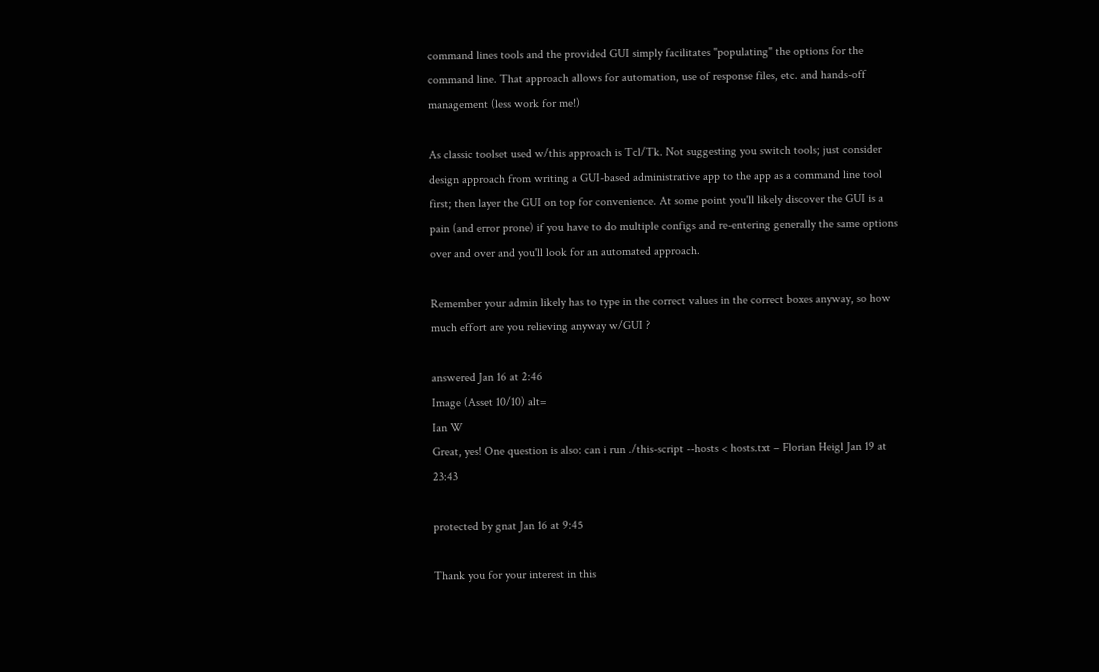command lines tools and the provided GUI simply facilitates "populating" the options for the command line. That approach allows for automation, use of response files, etc. and hands-off management (less work for me!)

As classic toolset used w/this approach is Tcl/Tk. Not suggesting you switch tools; just consider design approach from writing a GUI-based administrative app to the app as a command line tool first; then layer the GUI on top for convenience. At some point you'll likely discover the GUI is a pain (and error prone) if you have to do multiple configs and re-entering generally the same options over and over and you'll look for an automated approach.

Remember your admin likely has to type in the correct values in the correct boxes anyway, so how much effort are you relieving anyway w/GUI ?

answered Jan 16 at 2:46
Image (Asset 10/10) alt=
Ian W
Great, yes! One question is also: can i run ./this-script --hosts < hosts.txt – Florian Heigl Jan 19 at 23:43

protected by gnat Jan 16 at 9:45

Thank you for your interest in this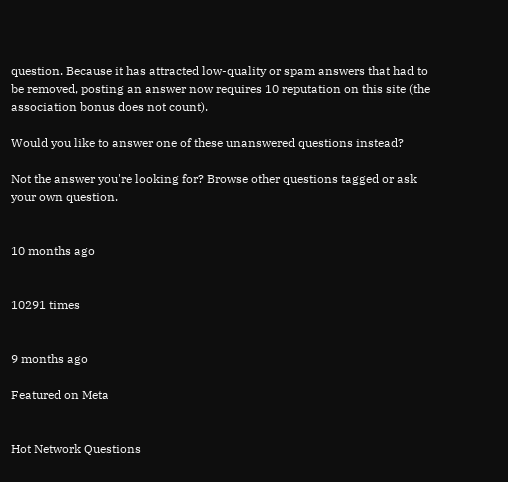question. Because it has attracted low-quality or spam answers that had to be removed, posting an answer now requires 10 reputation on this site (the association bonus does not count).

Would you like to answer one of these unanswered questions instead?

Not the answer you're looking for? Browse other questions tagged or ask your own question.


10 months ago


10291 times


9 months ago

Featured on Meta


Hot Network Questions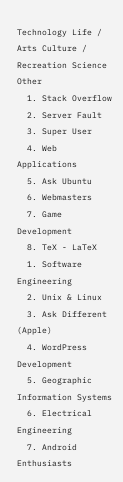Technology Life / Arts Culture / Recreation Science Other
  1. Stack Overflow
  2. Server Fault
  3. Super User
  4. Web Applications
  5. Ask Ubuntu
  6. Webmasters
  7. Game Development
  8. TeX - LaTeX
  1. Software Engineering
  2. Unix & Linux
  3. Ask Different (Apple)
  4. WordPress Development
  5. Geographic Information Systems
  6. Electrical Engineering
  7. Android Enthusiasts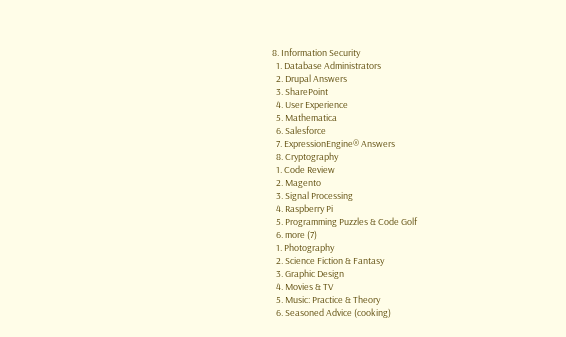8. Information Security
  1. Database Administrators
  2. Drupal Answers
  3. SharePoint
  4. User Experience
  5. Mathematica
  6. Salesforce
  7. ExpressionEngine® Answers
  8. Cryptography
  1. Code Review
  2. Magento
  3. Signal Processing
  4. Raspberry Pi
  5. Programming Puzzles & Code Golf
  6. more (7)
  1. Photography
  2. Science Fiction & Fantasy
  3. Graphic Design
  4. Movies & TV
  5. Music: Practice & Theory
  6. Seasoned Advice (cooking)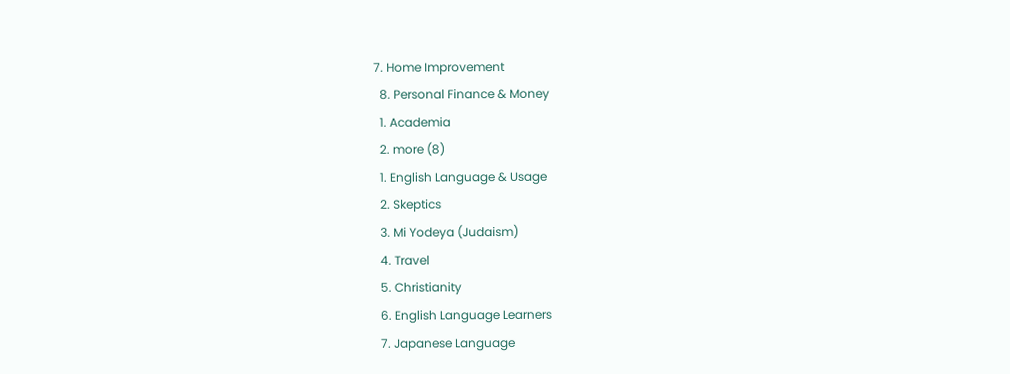7. Home Improvement
  8. Personal Finance & Money
  1. Academia
  2. more (8)
  1. English Language & Usage
  2. Skeptics
  3. Mi Yodeya (Judaism)
  4. Travel
  5. Christianity
  6. English Language Learners
  7. Japanese Language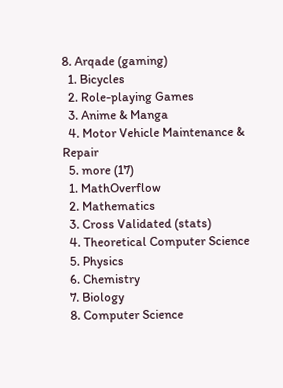8. Arqade (gaming)
  1. Bicycles
  2. Role-playing Games
  3. Anime & Manga
  4. Motor Vehicle Maintenance & Repair
  5. more (17)
  1. MathOverflow
  2. Mathematics
  3. Cross Validated (stats)
  4. Theoretical Computer Science
  5. Physics
  6. Chemistry
  7. Biology
  8. Computer Science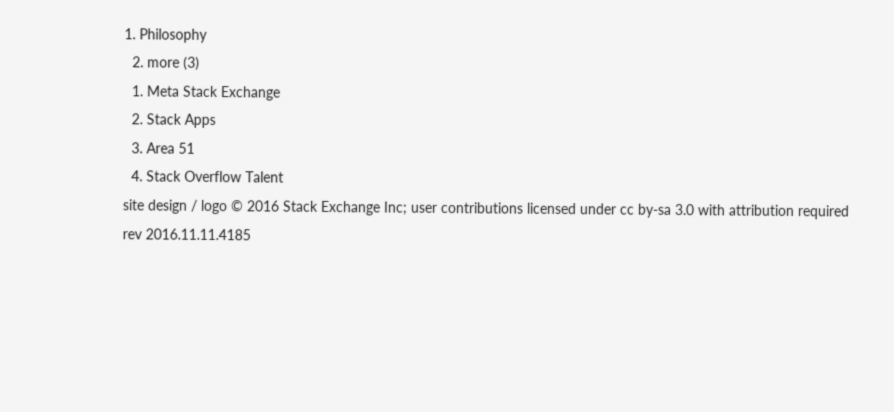1. Philosophy
  2. more (3)
  1. Meta Stack Exchange
  2. Stack Apps
  3. Area 51
  4. Stack Overflow Talent
site design / logo © 2016 Stack Exchange Inc; user contributions licensed under cc by-sa 3.0 with attribution required
rev 2016.11.11.4185